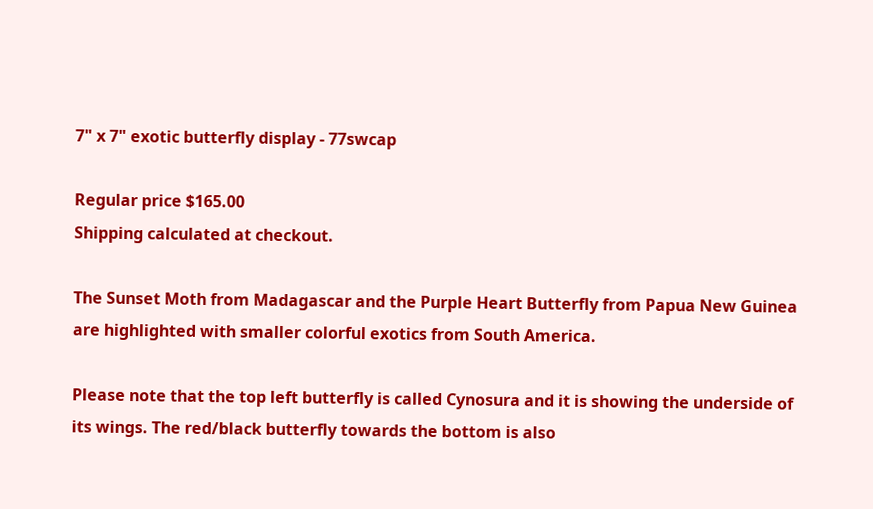7" x 7" exotic butterfly display - 77swcap

Regular price $165.00
Shipping calculated at checkout.

The Sunset Moth from Madagascar and the Purple Heart Butterfly from Papua New Guinea are highlighted with smaller colorful exotics from South America.

Please note that the top left butterfly is called Cynosura and it is showing the underside of its wings. The red/black butterfly towards the bottom is also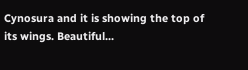Cynosura and it is showing the top of its wings. Beautiful...